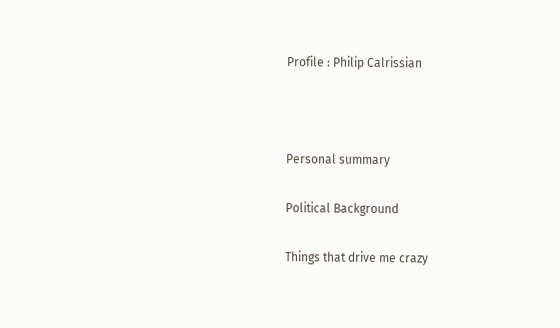Profile : Philip Calrissian



Personal summary

Political Background

Things that drive me crazy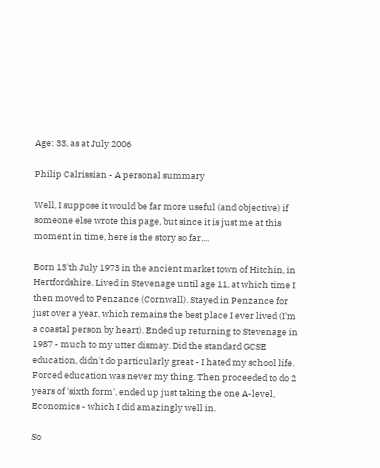Age: 33, as at July 2006

Philip Calrissian - A personal summary

Well, I suppose it would be far more useful (and objective) if someone else wrote this page, but since it is just me at this moment in time, here is the story so far....

Born 13'th July 1973 in the ancient market town of Hitchin, in Hertfordshire. Lived in Stevenage until age 11, at which time I then moved to Penzance (Cornwall). Stayed in Penzance for just over a year, which remains the best place I ever lived (I'm a coastal person by heart). Ended up returning to Stevenage in 1987 - much to my utter dismay. Did the standard GCSE education, didn't do particularly great - I hated my school life. Forced education was never my thing. Then proceeded to do 2 years of 'sixth form', ended up just taking the one A-level, Economics - which I did amazingly well in.

So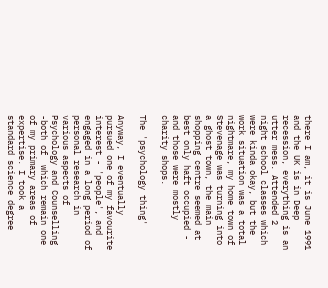there I am, it is June 1991 and the UK is in Deep recession, everything is an utter mess. Attended 2 night school classes which were kinda okay, but the work situation was a total nightmare, my home town of  Stevenage was turning into a ghost town, the main shopping centre seemed at best only haft occupied - and those were mostly charity shops.

The 'psychology thing'

Anyway, I eventually pursued one of my favourite interest - 'people', and engaged in a long period of  personal research in various aspects of Psychology and Counselling -both of  which remain one of my primary areas of expertise. I took a standard science degree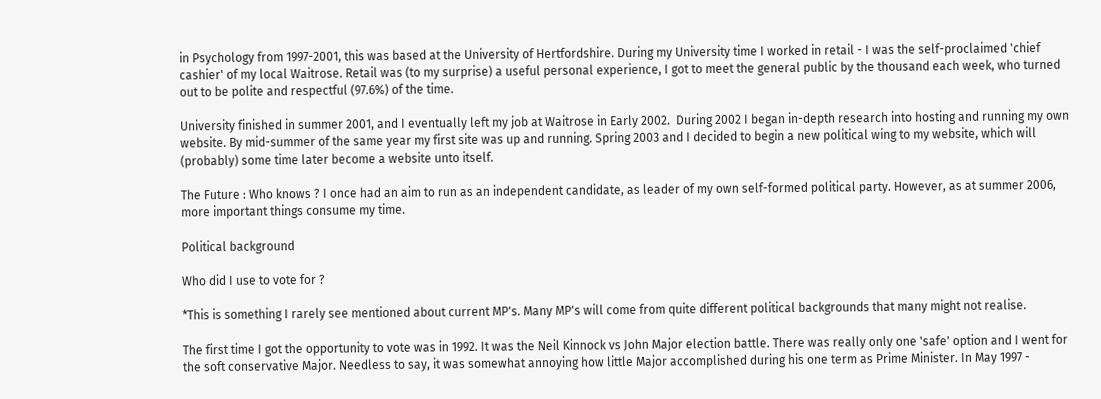in Psychology from 1997-2001, this was based at the University of Hertfordshire. During my University time I worked in retail - I was the self-proclaimed 'chief cashier' of my local Waitrose. Retail was (to my surprise) a useful personal experience, I got to meet the general public by the thousand each week, who turned out to be polite and respectful (97.6%) of the time.

University finished in summer 2001, and I eventually left my job at Waitrose in Early 2002.  During 2002 I began in-depth research into hosting and running my own website. By mid-summer of the same year my first site was up and running. Spring 2003 and I decided to begin a new political wing to my website, which will (probably) some time later become a website unto itself.

The Future : Who knows ? I once had an aim to run as an independent candidate, as leader of my own self-formed political party. However, as at summer 2006, more important things consume my time.

Political background

Who did I use to vote for ?

*This is something I rarely see mentioned about current MP's. Many MP's will come from quite different political backgrounds that many might not realise.

The first time I got the opportunity to vote was in 1992. It was the Neil Kinnock vs John Major election battle. There was really only one 'safe' option and I went for the soft conservative Major. Needless to say, it was somewhat annoying how little Major accomplished during his one term as Prime Minister. In May 1997 -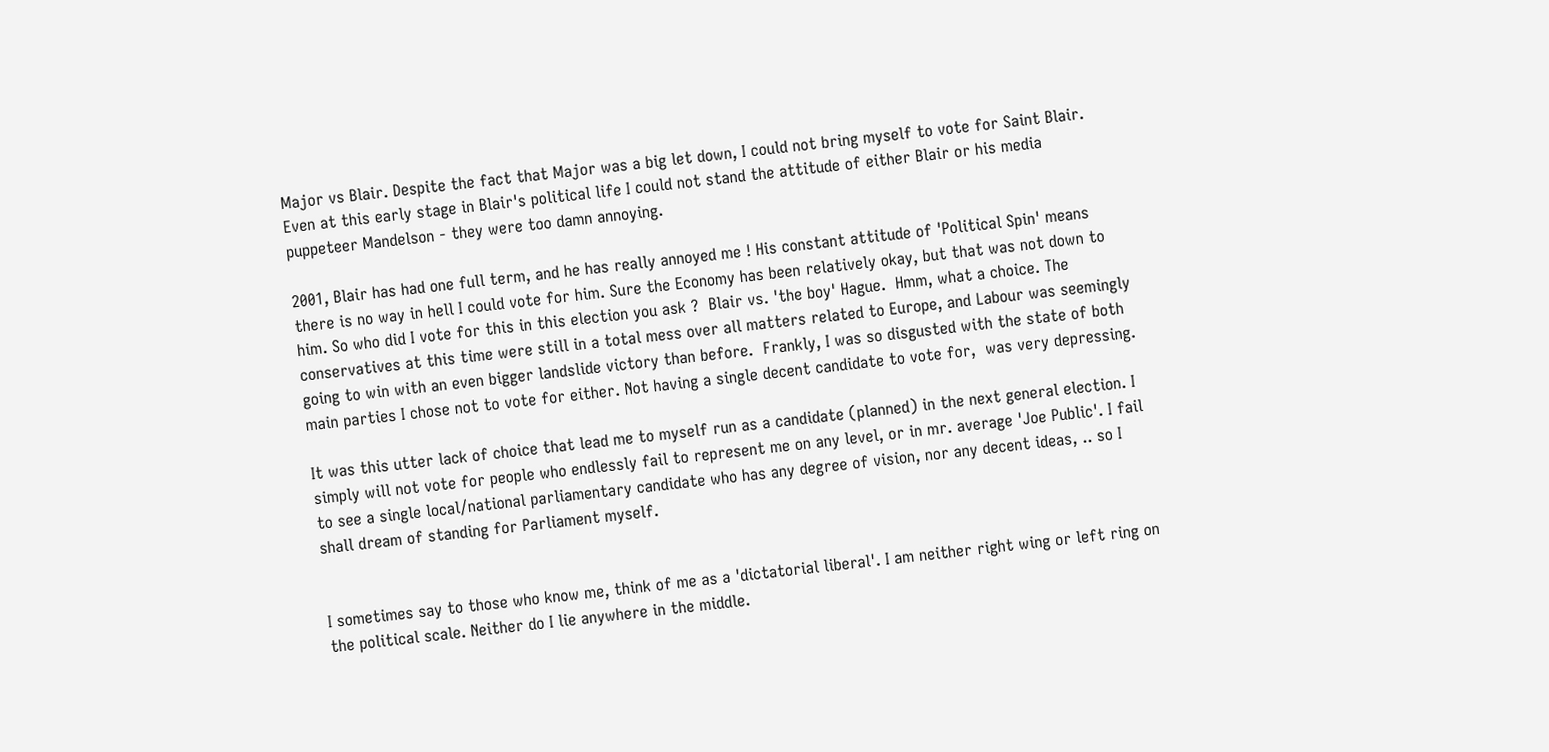Major vs Blair. Despite the fact that Major was a big let down, I could not bring myself to vote for Saint Blair. Even at this early stage in Blair's political life I could not stand the attitude of either Blair or his media puppeteer Mandelson - they were too damn annoying.

2001, Blair has had one full term, and he has really annoyed me ! His constant attitude of 'Political Spin' means there is no way in hell I could vote for him. Sure the Economy has been relatively okay, but that was not down to him. So who did I vote for this in this election you ask ?  Blair vs. 'the boy' Hague.  Hmm, what a choice. The conservatives at this time were still in a total mess over all matters related to Europe, and Labour was seemingly going to win with an even bigger landslide victory than before.  Frankly, I was so disgusted with the state of both main parties I chose not to vote for either. Not having a single decent candidate to vote for,  was very depressing.

It was this utter lack of choice that lead me to myself run as a candidate (planned) in the next general election. I simply will not vote for people who endlessly fail to represent me on any level, or in mr. average 'Joe Public'. I fail to see a single local/national parliamentary candidate who has any degree of vision, nor any decent ideas, .. so I shall dream of standing for Parliament myself.


I sometimes say to those who know me, think of me as a 'dictatorial liberal'. I am neither right wing or left ring on the political scale. Neither do I lie anywhere in the middle.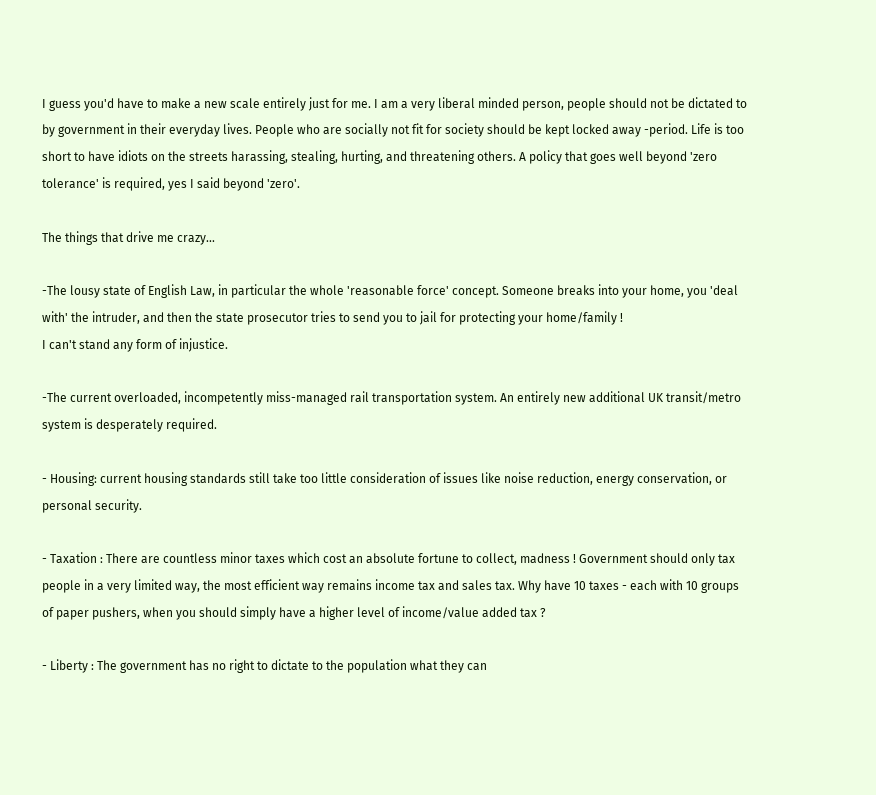I guess you'd have to make a new scale entirely just for me. I am a very liberal minded person, people should not be dictated to by government in their everyday lives. People who are socially not fit for society should be kept locked away -period. Life is too short to have idiots on the streets harassing, stealing, hurting, and threatening others. A policy that goes well beyond 'zero tolerance' is required, yes I said beyond 'zero'.

The things that drive me crazy...

-The lousy state of English Law, in particular the whole 'reasonable force' concept. Someone breaks into your home, you 'deal with' the intruder, and then the state prosecutor tries to send you to jail for protecting your home/family !
I can't stand any form of injustice.

-The current overloaded, incompetently miss-managed rail transportation system. An entirely new additional UK transit/metro system is desperately required.

- Housing: current housing standards still take too little consideration of issues like noise reduction, energy conservation, or personal security.

- Taxation : There are countless minor taxes which cost an absolute fortune to collect, madness ! Government should only tax people in a very limited way, the most efficient way remains income tax and sales tax. Why have 10 taxes - each with 10 groups of paper pushers, when you should simply have a higher level of income/value added tax ?

- Liberty : The government has no right to dictate to the population what they can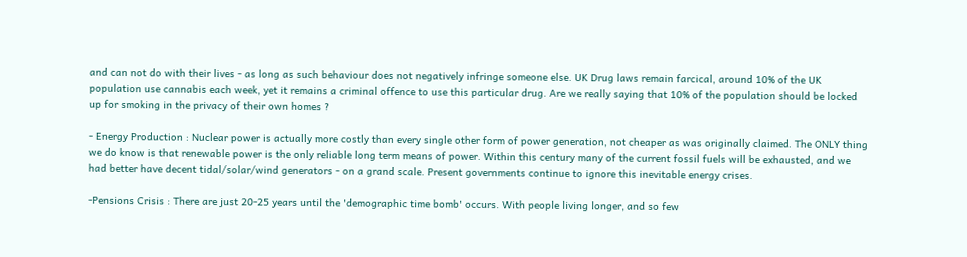and can not do with their lives - as long as such behaviour does not negatively infringe someone else. UK Drug laws remain farcical, around 10% of the UK population use cannabis each week, yet it remains a criminal offence to use this particular drug. Are we really saying that 10% of the population should be locked up for smoking in the privacy of their own homes ?

- Energy Production : Nuclear power is actually more costly than every single other form of power generation, not cheaper as was originally claimed. The ONLY thing we do know is that renewable power is the only reliable long term means of power. Within this century many of the current fossil fuels will be exhausted, and we had better have decent tidal/solar/wind generators - on a grand scale. Present governments continue to ignore this inevitable energy crises.

-Pensions Crisis : There are just 20-25 years until the 'demographic time bomb' occurs. With people living longer, and so few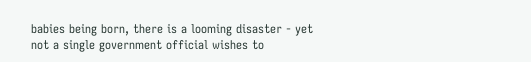babies being born, there is a looming disaster - yet not a single government official wishes to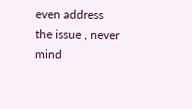even address the issue , never mind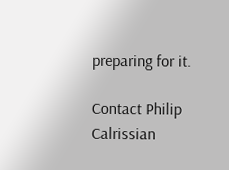preparing for it.

Contact Philip Calrissian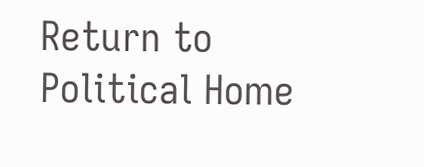Return to Political Home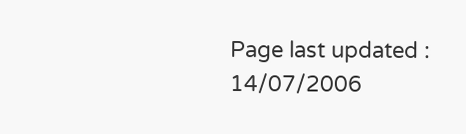Page last updated : 14/07/2006